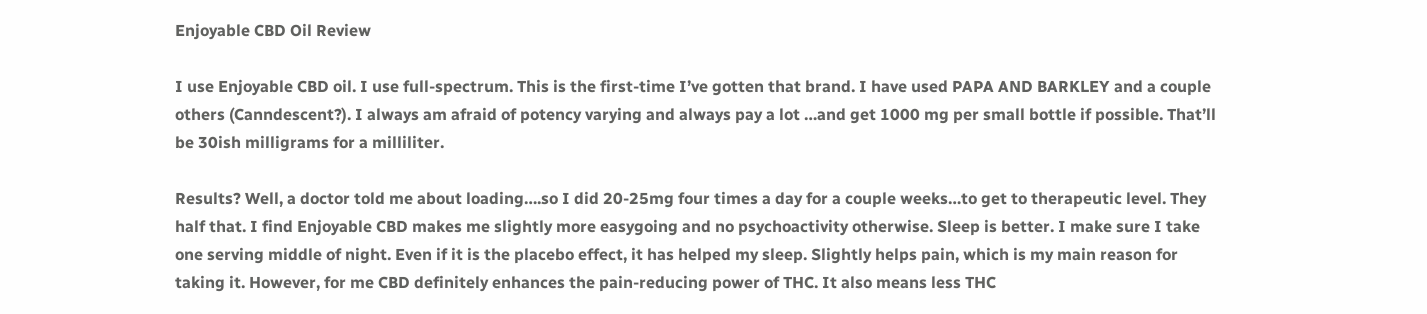Enjoyable CBD Oil Review

I use Enjoyable CBD oil. I use full-spectrum. This is the first-time I’ve gotten that brand. I have used PAPA AND BARKLEY and a couple others (Canndescent?). I always am afraid of potency varying and always pay a lot …and get 1000 mg per small bottle if possible. That’ll be 30ish milligrams for a milliliter.

Results? Well, a doctor told me about loading….so I did 20-25mg four times a day for a couple weeks…to get to therapeutic level. They half that. I find Enjoyable CBD makes me slightly more easygoing and no psychoactivity otherwise. Sleep is better. I make sure I take one serving middle of night. Even if it is the placebo effect, it has helped my sleep. Slightly helps pain, which is my main reason for taking it. However, for me CBD definitely enhances the pain-reducing power of THC. It also means less THC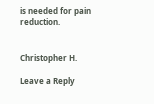is needed for pain reduction.


Christopher H.

Leave a Reply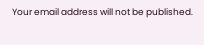Your email address will not be published.